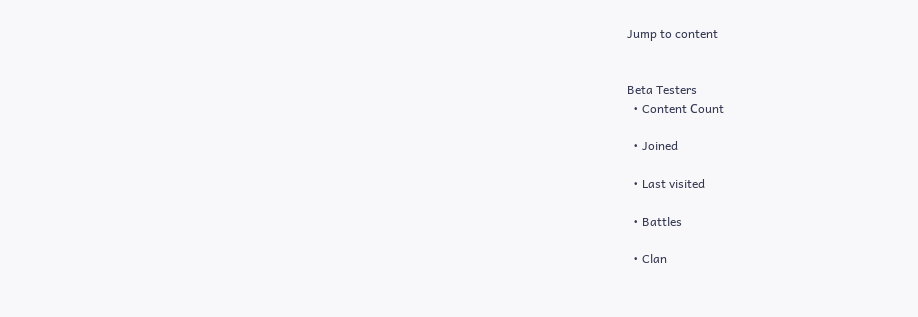Jump to content


Beta Testers
  • Content Сount

  • Joined

  • Last visited

  • Battles

  • Clan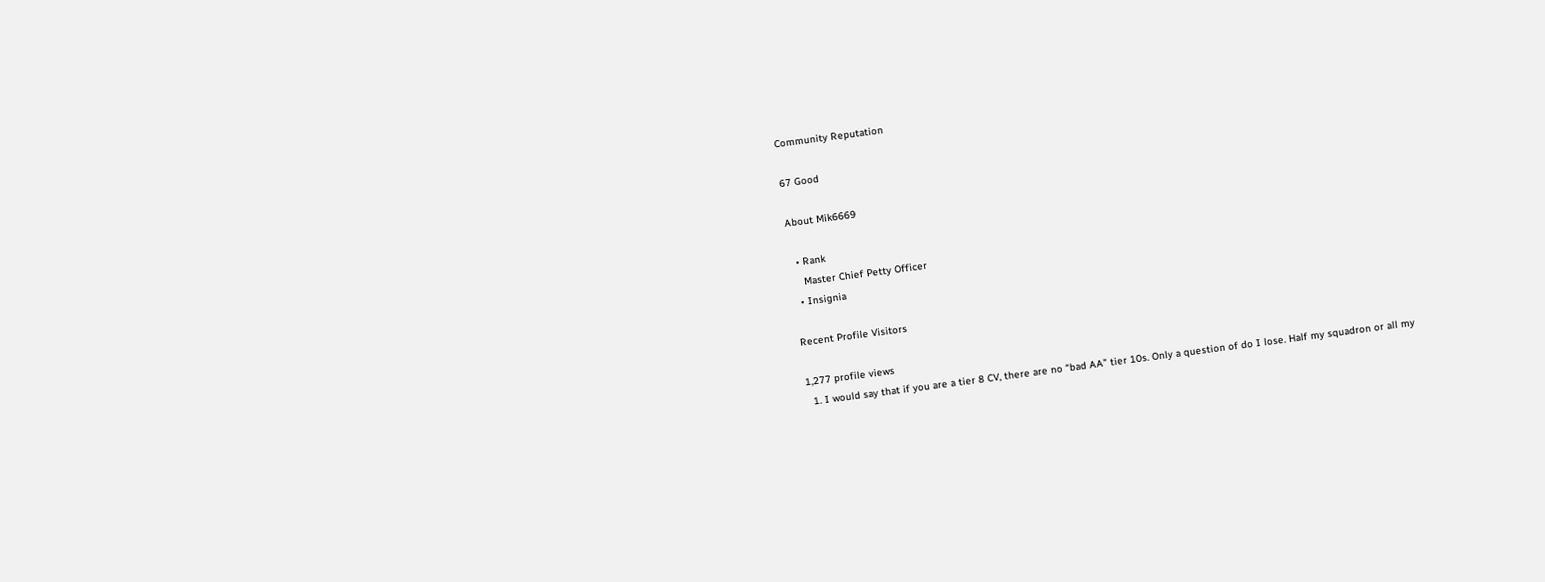Community Reputation

67 Good

About Mik6669

  • Rank
    Master Chief Petty Officer
  • Insignia

Recent Profile Visitors

1,277 profile views
  1. I would say that if you are a tier 8 CV, there are no “bad AA” tier 10s. Only a question of do I lose. Half my squadron or all my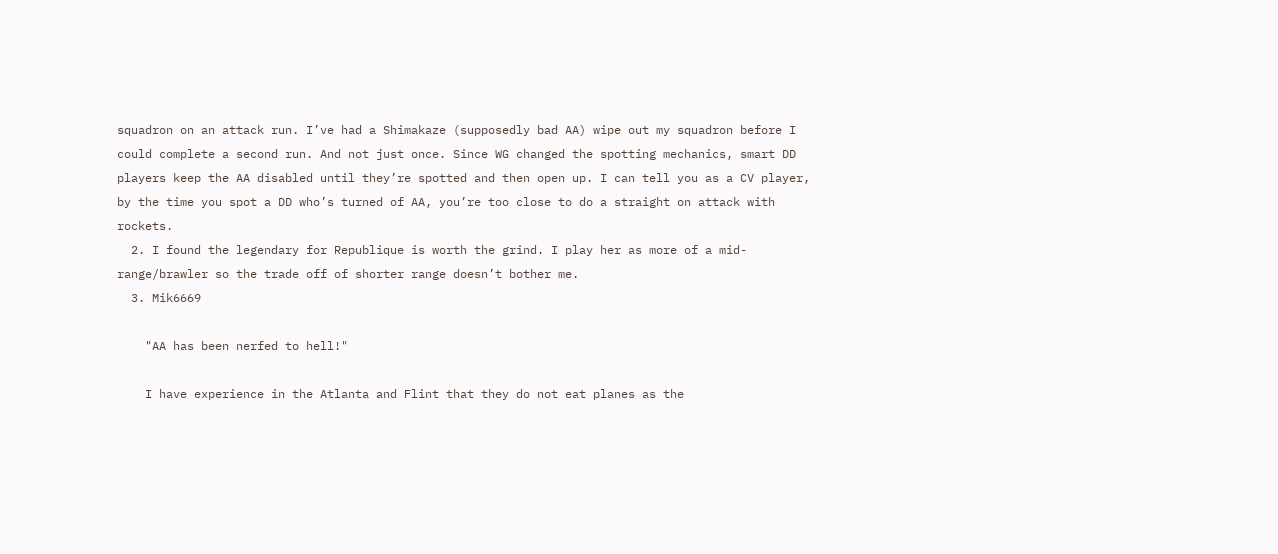squadron on an attack run. I’ve had a Shimakaze (supposedly bad AA) wipe out my squadron before I could complete a second run. And not just once. Since WG changed the spotting mechanics, smart DD players keep the AA disabled until they’re spotted and then open up. I can tell you as a CV player, by the time you spot a DD who’s turned of AA, you’re too close to do a straight on attack with rockets.
  2. I found the legendary for Republique is worth the grind. I play her as more of a mid-range/brawler so the trade off of shorter range doesn’t bother me.
  3. Mik6669

    "AA has been nerfed to hell!"

    I have experience in the Atlanta and Flint that they do not eat planes as the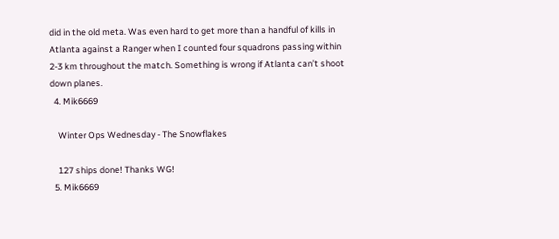did in the old meta. Was even hard to get more than a handful of kills in Atlanta against a Ranger when I counted four squadrons passing within 2-3 km throughout the match. Something is wrong if Atlanta can’t shoot down planes.
  4. Mik6669

    Winter Ops Wednesday - The Snowflakes

    127 ships done! Thanks WG!
  5. Mik6669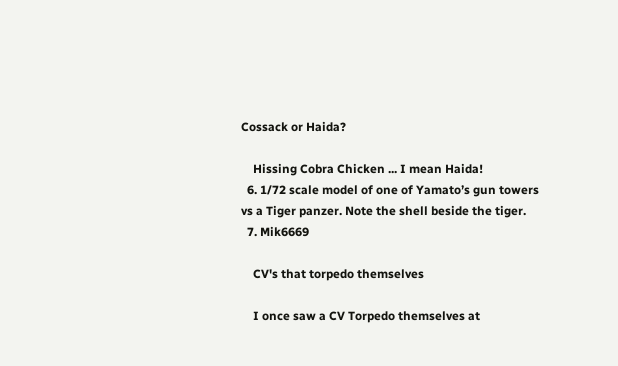Cossack or Haida?

    Hissing Cobra Chicken ... I mean Haida!
  6. 1/72 scale model of one of Yamato’s gun towers vs a Tiger panzer. Note the shell beside the tiger.
  7. Mik6669

    CV's that torpedo themselves

    I once saw a CV Torpedo themselves at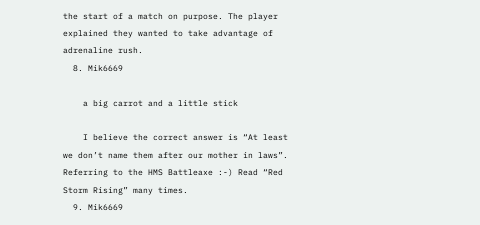the start of a match on purpose. The player explained they wanted to take advantage of adrenaline rush.
  8. Mik6669

    a big carrot and a little stick

    I believe the correct answer is “At least we don’t name them after our mother in laws”. Referring to the HMS Battleaxe :-) Read “Red Storm Rising” many times.
  9. Mik6669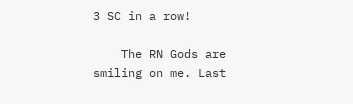3 SC in a row!

    The RN Gods are smiling on me. Last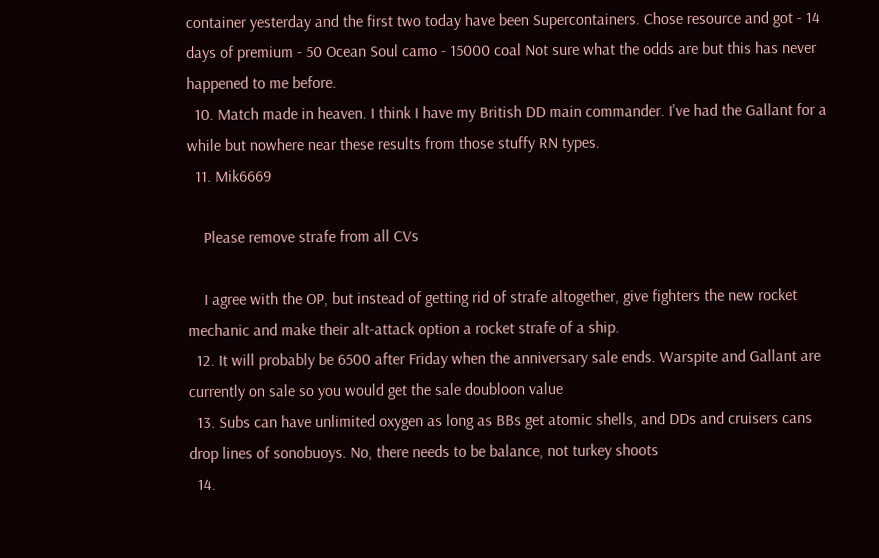container yesterday and the first two today have been Supercontainers. Chose resource and got - 14 days of premium - 50 Ocean Soul camo - 15000 coal Not sure what the odds are but this has never happened to me before.
  10. Match made in heaven. I think I have my British DD main commander. I've had the Gallant for a while but nowhere near these results from those stuffy RN types.
  11. Mik6669

    Please remove strafe from all CVs

    I agree with the OP, but instead of getting rid of strafe altogether, give fighters the new rocket mechanic and make their alt-attack option a rocket strafe of a ship.
  12. It will probably be 6500 after Friday when the anniversary sale ends. Warspite and Gallant are currently on sale so you would get the sale doubloon value
  13. Subs can have unlimited oxygen as long as BBs get atomic shells, and DDs and cruisers cans drop lines of sonobuoys. No, there needs to be balance, not turkey shoots
  14.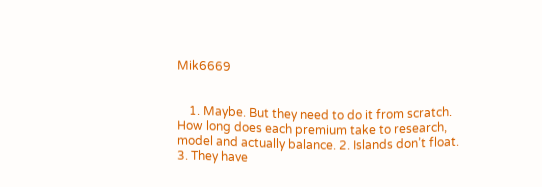Mik6669


    1. Maybe. But they need to do it from scratch. How long does each premium take to research, model and actually balance. 2. Islands don’t float. 3. They have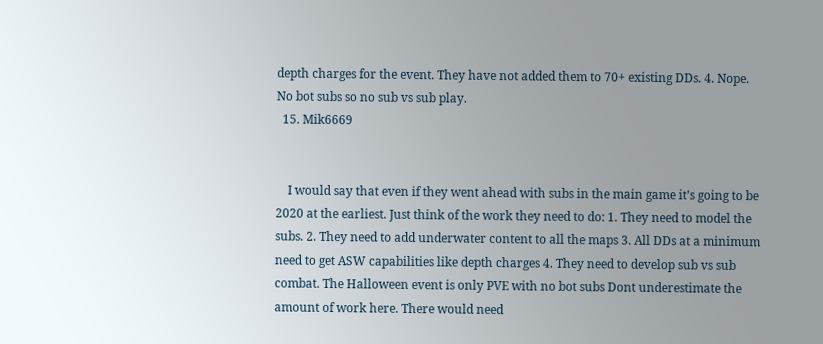depth charges for the event. They have not added them to 70+ existing DDs. 4. Nope. No bot subs so no sub vs sub play.
  15. Mik6669


    I would say that even if they went ahead with subs in the main game it’s going to be 2020 at the earliest. Just think of the work they need to do: 1. They need to model the subs. 2. They need to add underwater content to all the maps 3. All DDs at a minimum need to get ASW capabilities like depth charges 4. They need to develop sub vs sub combat. The Halloween event is only PVE with no bot subs Dont underestimate the amount of work here. There would need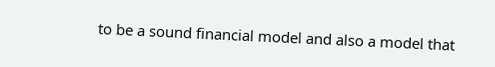to be a sound financial model and also a model that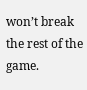won’t break the rest of the game.